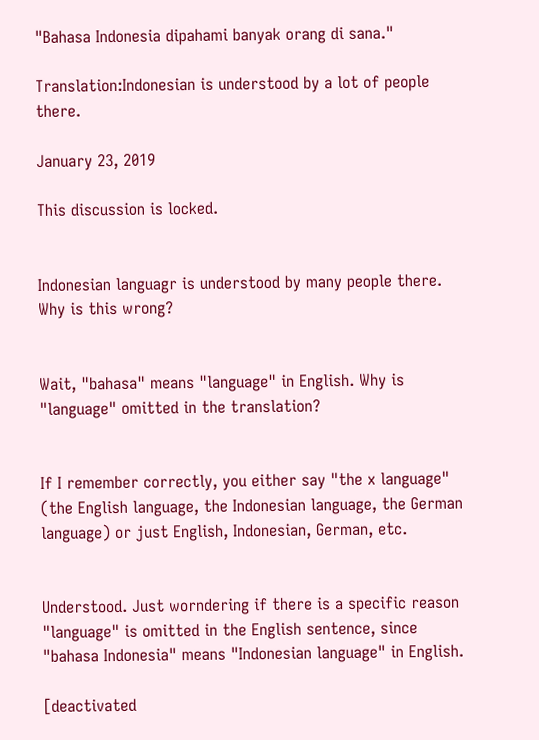"Bahasa Indonesia dipahami banyak orang di sana."

Translation:Indonesian is understood by a lot of people there.

January 23, 2019

This discussion is locked.


Indonesian languagr is understood by many people there. Why is this wrong?


Wait, "bahasa" means "language" in English. Why is "language" omitted in the translation?


If I remember correctly, you either say "the x language" (the English language, the Indonesian language, the German language) or just English, Indonesian, German, etc.


Understood. Just worndering if there is a specific reason "language" is omitted in the English sentence, since "bahasa Indonesia" means "Indonesian language" in English.

[deactivated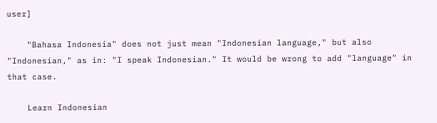user]

    "Bahasa Indonesia" does not just mean "Indonesian language," but also "Indonesian," as in: "I speak Indonesian." It would be wrong to add "language" in that case.

    Learn Indonesian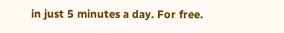in just 5 minutes a day. For free.